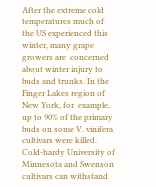After the extreme cold temperatures much of the US experienced this winter, many grape growers are  concerned about winter injury to buds and trunks. In the Finger Lakes region of New York, for  example, up to 90% of the primary buds on some V. vinifera cultivars were killed.
Cold-hardy University of Minnesota and Swenson cultivars can withstand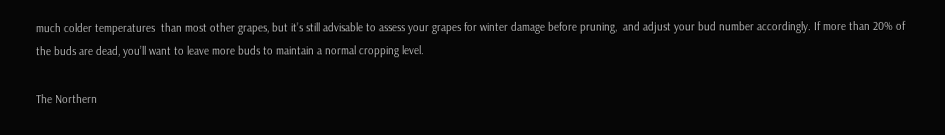much colder temperatures  than most other grapes, but it’s still advisable to assess your grapes for winter damage before pruning,  and adjust your bud number accordingly. If more than 20% of the buds are dead, you’ll want to leave more buds to maintain a normal cropping level.

The Northern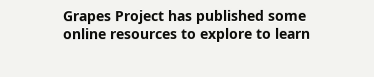Grapes Project has published some online resources to explore to learn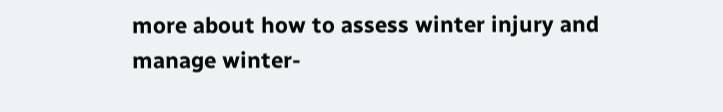more about how to assess winter injury and manage winter-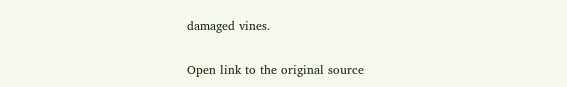damaged vines.

Open link to the original source